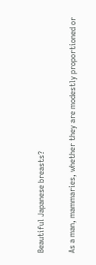Beautiful Japanese breasts?

As a man, mammaries, whether they are modestly proportioned or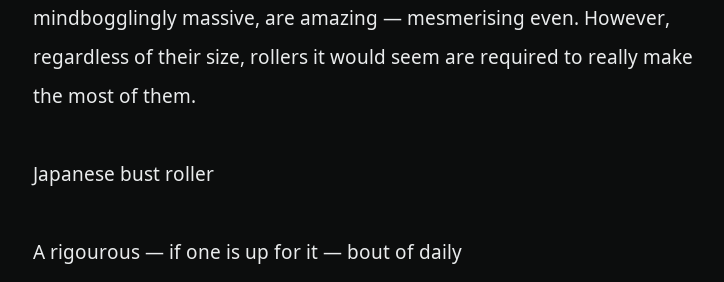mindbogglingly massive, are amazing — mesmerising even. However, regardless of their size, rollers it would seem are required to really make the most of them.

Japanese bust roller

A rigourous — if one is up for it — bout of daily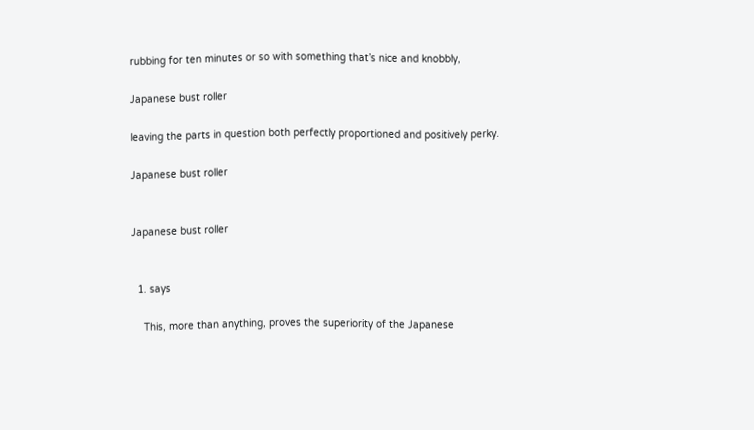rubbing for ten minutes or so with something that’s nice and knobbly,

Japanese bust roller

leaving the parts in question both perfectly proportioned and positively perky.

Japanese bust roller


Japanese bust roller


  1. says

    This, more than anything, proves the superiority of the Japanese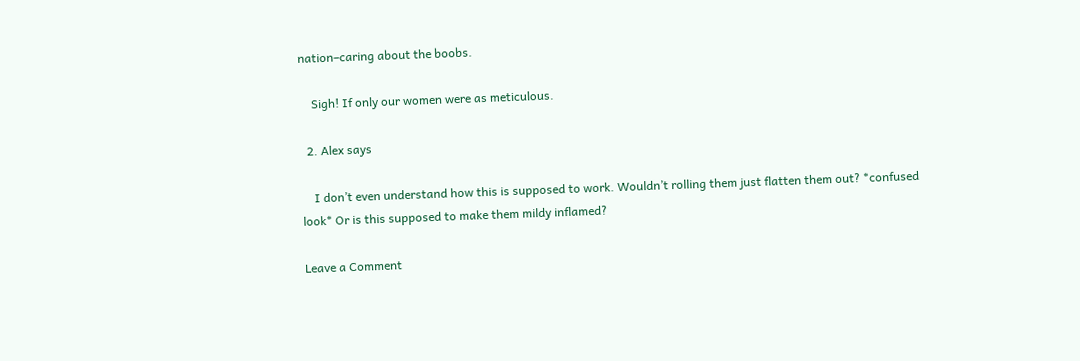nation–caring about the boobs.

    Sigh! If only our women were as meticulous.

  2. Alex says

    I don’t even understand how this is supposed to work. Wouldn’t rolling them just flatten them out? *confused look* Or is this supposed to make them mildy inflamed?

Leave a Comment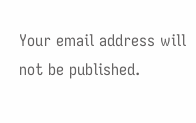Your email address will not be published.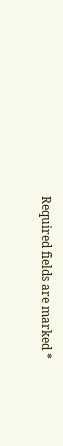Required fields are marked *